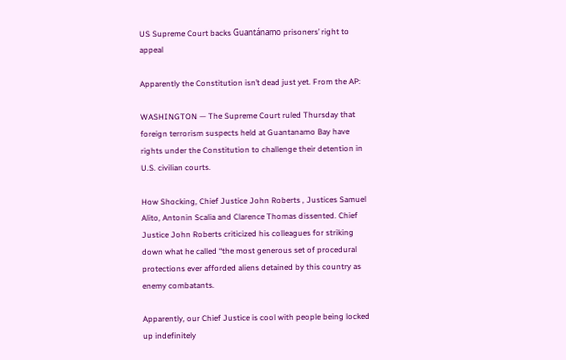US Supreme Court backs Guantánamo prisoners’ right to appeal

Apparently the Constitution isn’t dead just yet. From the AP:

WASHINGTON — The Supreme Court ruled Thursday that foreign terrorism suspects held at Guantanamo Bay have rights under the Constitution to challenge their detention in U.S. civilian courts.

How Shocking, Chief Justice John Roberts , Justices Samuel Alito, Antonin Scalia and Clarence Thomas dissented. Chief Justice John Roberts criticized his colleagues for striking down what he called “the most generous set of procedural protections ever afforded aliens detained by this country as enemy combatants.

Apparently, our Chief Justice is cool with people being locked up indefinitely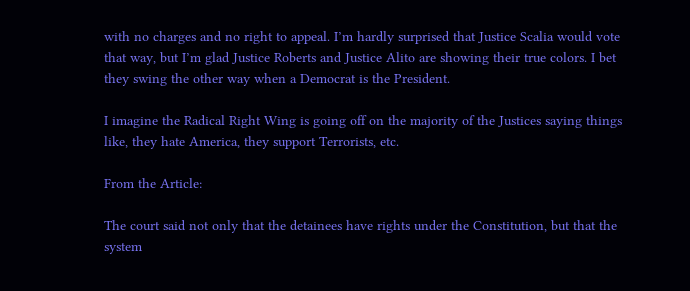with no charges and no right to appeal. I’m hardly surprised that Justice Scalia would vote that way, but I’m glad Justice Roberts and Justice Alito are showing their true colors. I bet they swing the other way when a Democrat is the President.

I imagine the Radical Right Wing is going off on the majority of the Justices saying things like, they hate America, they support Terrorists, etc.

From the Article:

The court said not only that the detainees have rights under the Constitution, but that the system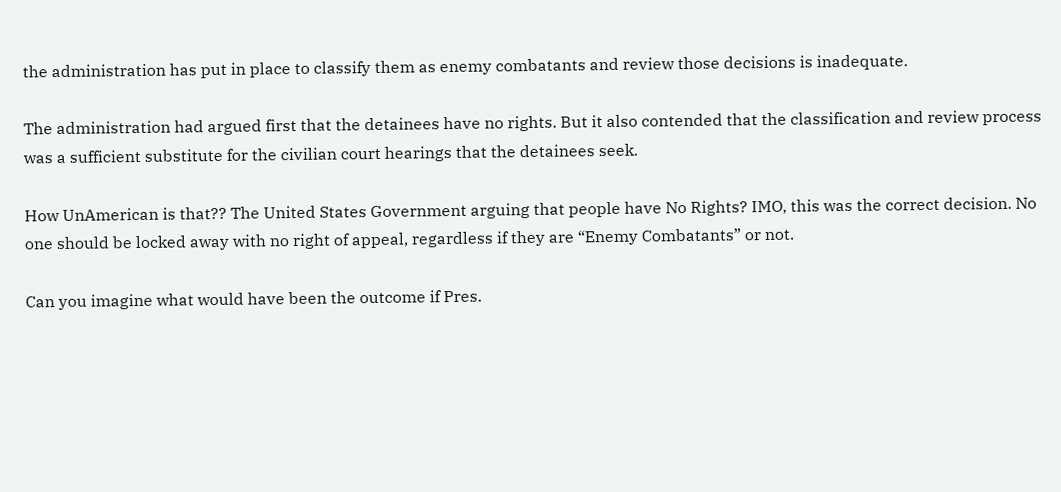the administration has put in place to classify them as enemy combatants and review those decisions is inadequate.

The administration had argued first that the detainees have no rights. But it also contended that the classification and review process was a sufficient substitute for the civilian court hearings that the detainees seek.

How UnAmerican is that?? The United States Government arguing that people have No Rights? IMO, this was the correct decision. No one should be locked away with no right of appeal, regardless if they are “Enemy Combatants” or not.

Can you imagine what would have been the outcome if Pres.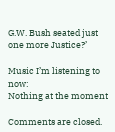G.W. Bush seated just one more Justice?’

Music I’m listening to now:
Nothing at the moment

Comments are closed.